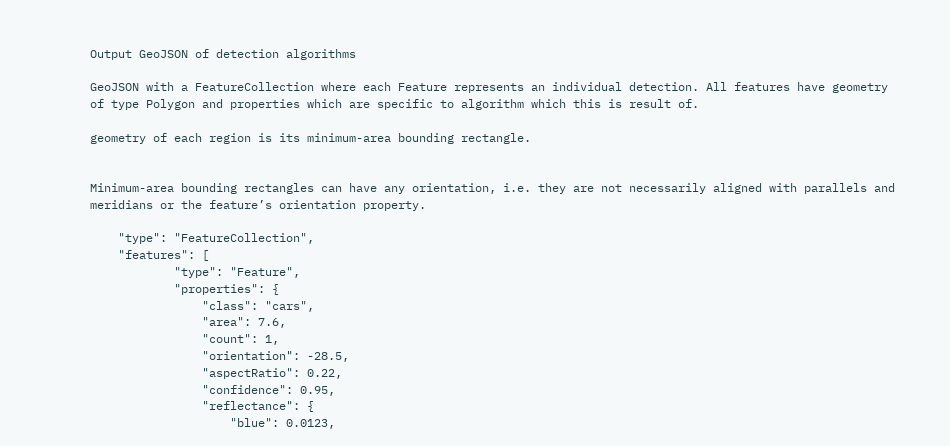Output GeoJSON of detection algorithms

GeoJSON with a FeatureCollection where each Feature represents an individual detection. All features have geometry of type Polygon and properties which are specific to algorithm which this is result of.

geometry of each region is its minimum-area bounding rectangle.


Minimum-area bounding rectangles can have any orientation, i.e. they are not necessarily aligned with parallels and meridians or the feature’s orientation property.

    "type": "FeatureCollection",
    "features": [
            "type": "Feature",
            "properties": {
                "class": "cars",
                "area": 7.6,
                "count": 1,
                "orientation": -28.5,
                "aspectRatio": 0.22,
                "confidence": 0.95,
                "reflectance": {
                    "blue": 0.0123,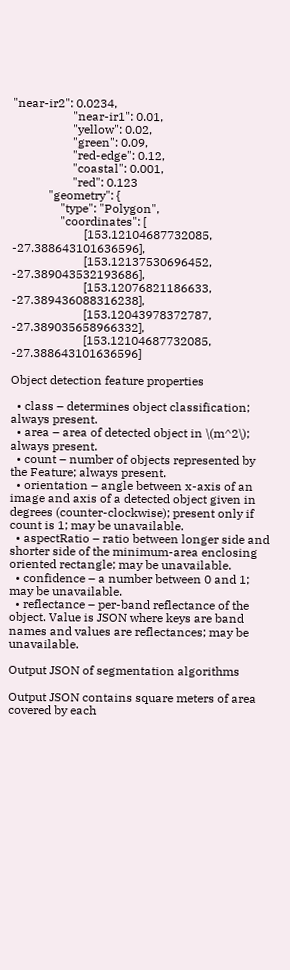"near-ir2": 0.0234,
                    "near-ir1": 0.01,
                    "yellow": 0.02,
                    "green": 0.09,
                    "red-edge": 0.12,
                    "coastal": 0.001,
                    "red": 0.123
            "geometry": {
                "type": "Polygon",
                "coordinates": [
                        [153.12104687732085, -27.388643101636596],
                        [153.12137530696452, -27.389043532193686],
                        [153.12076821186633, -27.389436088316238],
                        [153.12043978372787, -27.389035658966332],
                        [153.12104687732085, -27.388643101636596]

Object detection feature properties

  • class – determines object classification; always present.
  • area – area of detected object in \(m^2\); always present.
  • count – number of objects represented by the Feature; always present.
  • orientation – angle between x-axis of an image and axis of a detected object given in degrees (counter-clockwise); present only if count is 1; may be unavailable.
  • aspectRatio – ratio between longer side and shorter side of the minimum-area enclosing oriented rectangle; may be unavailable.
  • confidence – a number between 0 and 1; may be unavailable.
  • reflectance – per-band reflectance of the object. Value is JSON where keys are band names and values are reflectances; may be unavailable.

Output JSON of segmentation algorithms

Output JSON contains square meters of area covered by each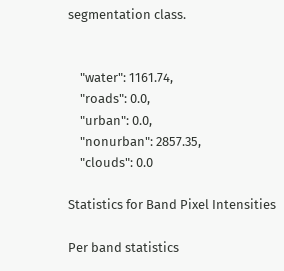segmentation class.


    "water": 1161.74,
    "roads": 0.0,
    "urban": 0.0,
    "nonurban": 2857.35,
    "clouds": 0.0

Statistics for Band Pixel Intensities

Per band statistics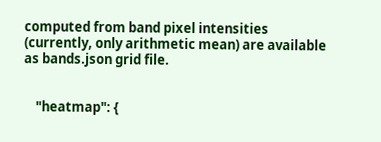computed from band pixel intensities (currently, only arithmetic mean) are available as bands.json grid file.


    "heatmap": {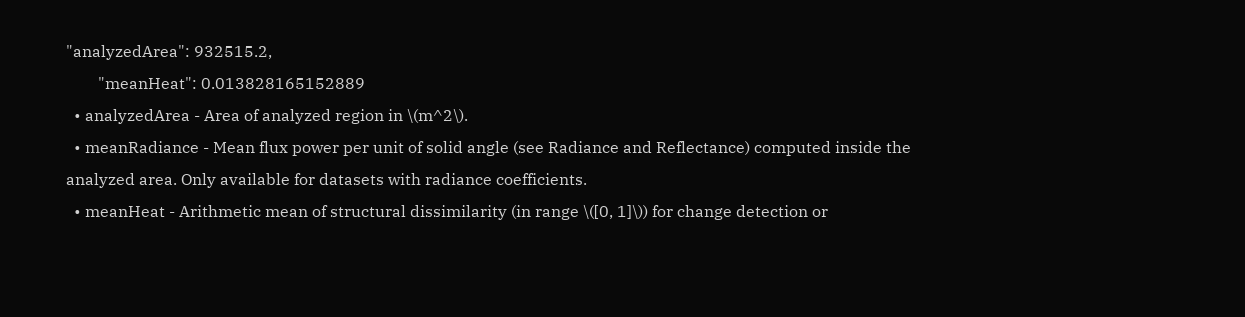"analyzedArea": 932515.2,
        "meanHeat": 0.013828165152889
  • analyzedArea - Area of analyzed region in \(m^2\).
  • meanRadiance - Mean flux power per unit of solid angle (see Radiance and Reflectance) computed inside the analyzed area. Only available for datasets with radiance coefficients.
  • meanHeat - Arithmetic mean of structural dissimilarity (in range \([0, 1]\)) for change detection or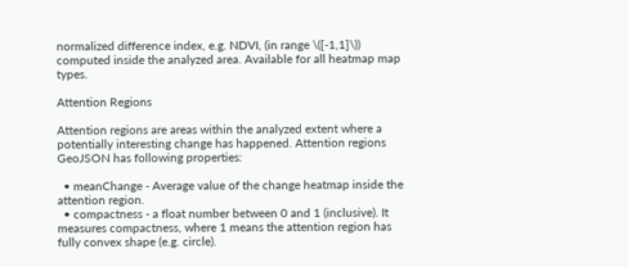normalized difference index, e.g. NDVI, (in range \([-1,1]\)) computed inside the analyzed area. Available for all heatmap map types.

Attention Regions

Attention regions are areas within the analyzed extent where a potentially interesting change has happened. Attention regions GeoJSON has following properties:

  • meanChange - Average value of the change heatmap inside the attention region.
  • compactness - a float number between 0 and 1 (inclusive). It measures compactness, where 1 means the attention region has fully convex shape (e.g. circle).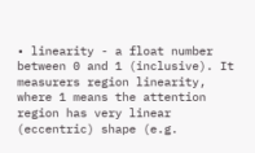• linearity - a float number between 0 and 1 (inclusive). It measurers region linearity, where 1 means the attention region has very linear (eccentric) shape (e.g.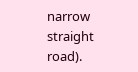narrow straight road).